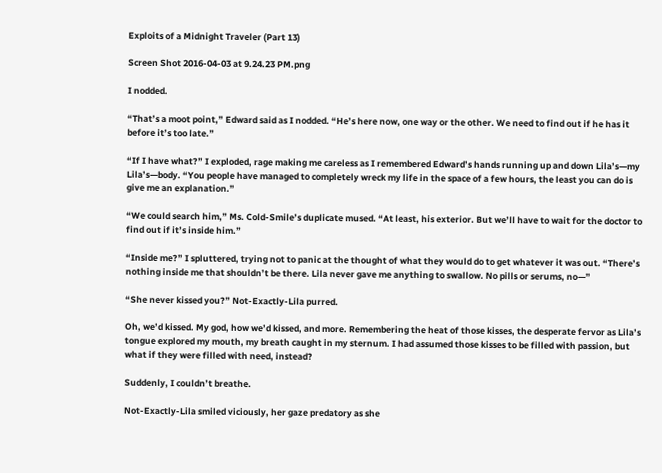Exploits of a Midnight Traveler (Part 13)

Screen Shot 2016-04-03 at 9.24.23 PM.png

I nodded.

“That’s a moot point,” Edward said as I nodded. “He’s here now, one way or the other. We need to find out if he has it before it’s too late.”

“If I have what?” I exploded, rage making me careless as I remembered Edward’s hands running up and down Lila’s—my Lila’s—body. “You people have managed to completely wreck my life in the space of a few hours, the least you can do is give me an explanation.”

“We could search him,” Ms. Cold-Smile’s duplicate mused. “At least, his exterior. But we’ll have to wait for the doctor to find out if it’s inside him.”

“Inside me?” I spluttered, trying not to panic at the thought of what they would do to get whatever it was out. “There’s nothing inside me that shouldn’t be there. Lila never gave me anything to swallow. No pills or serums, no—”

“She never kissed you?” Not-Exactly-Lila purred.

Oh, we’d kissed. My god, how we’d kissed, and more. Remembering the heat of those kisses, the desperate fervor as Lila’s tongue explored my mouth, my breath caught in my sternum. I had assumed those kisses to be filled with passion, but what if they were filled with need, instead?

Suddenly, I couldn’t breathe.

Not-Exactly-Lila smiled viciously, her gaze predatory as she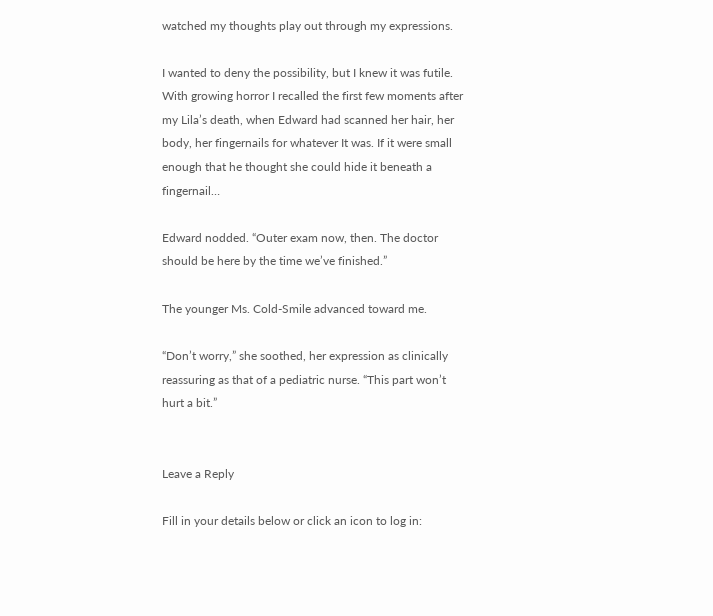watched my thoughts play out through my expressions.

I wanted to deny the possibility, but I knew it was futile. With growing horror I recalled the first few moments after my Lila’s death, when Edward had scanned her hair, her body, her fingernails for whatever It was. If it were small enough that he thought she could hide it beneath a fingernail…

Edward nodded. “Outer exam now, then. The doctor should be here by the time we’ve finished.”

The younger Ms. Cold-Smile advanced toward me.

“Don’t worry,” she soothed, her expression as clinically reassuring as that of a pediatric nurse. “This part won’t hurt a bit.”


Leave a Reply

Fill in your details below or click an icon to log in: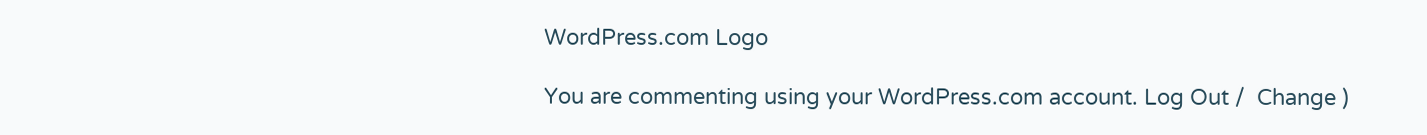WordPress.com Logo

You are commenting using your WordPress.com account. Log Out /  Change )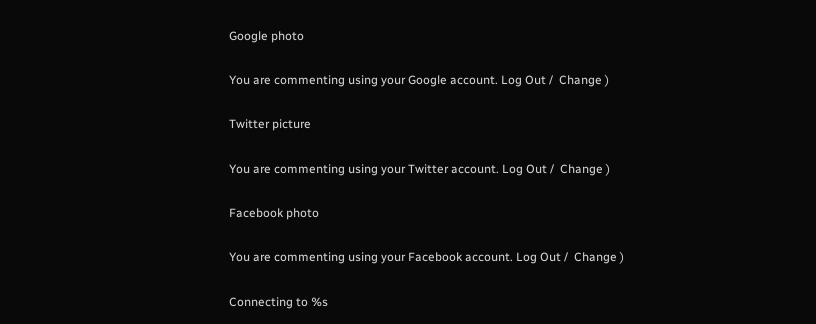Google photo

You are commenting using your Google account. Log Out /  Change )

Twitter picture

You are commenting using your Twitter account. Log Out /  Change )

Facebook photo

You are commenting using your Facebook account. Log Out /  Change )

Connecting to %s